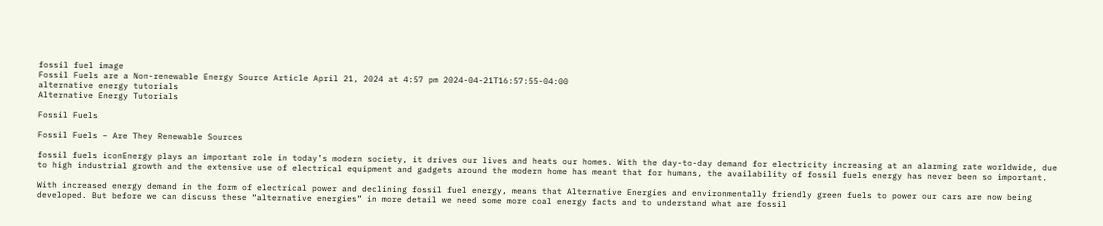fossil fuel image
Fossil Fuels are a Non-renewable Energy Source Article April 21, 2024 at 4:57 pm 2024-04-21T16:57:55-04:00
alternative energy tutorials
Alternative Energy Tutorials

Fossil Fuels

Fossil Fuels – Are They Renewable Sources

fossil fuels iconEnergy plays an important role in today’s modern society, it drives our lives and heats our homes. With the day-to-day demand for electricity increasing at an alarming rate worldwide, due to high industrial growth and the extensive use of electrical equipment and gadgets around the modern home has meant that for humans, the availability of fossil fuels energy has never been so important.

With increased energy demand in the form of electrical power and declining fossil fuel energy, means that Alternative Energies and environmentally friendly green fuels to power our cars are now being developed. But before we can discuss these “alternative energies” in more detail we need some more coal energy facts and to understand what are fossil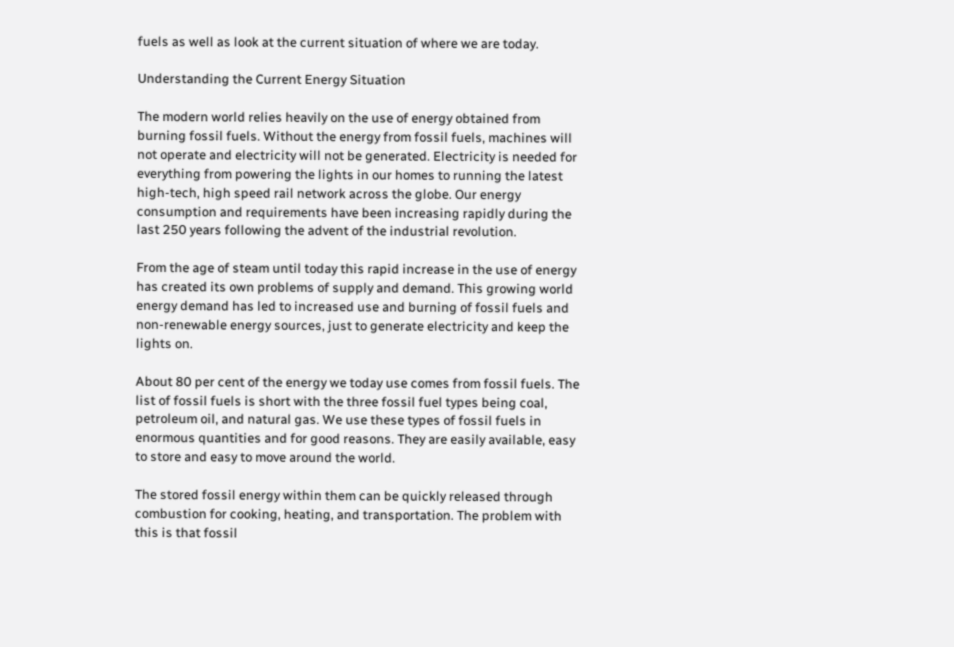fuels as well as look at the current situation of where we are today.

Understanding the Current Energy Situation

The modern world relies heavily on the use of energy obtained from burning fossil fuels. Without the energy from fossil fuels, machines will not operate and electricity will not be generated. Electricity is needed for everything from powering the lights in our homes to running the latest high-tech, high speed rail network across the globe. Our energy consumption and requirements have been increasing rapidly during the last 250 years following the advent of the industrial revolution.

From the age of steam until today this rapid increase in the use of energy has created its own problems of supply and demand. This growing world energy demand has led to increased use and burning of fossil fuels and non-renewable energy sources, just to generate electricity and keep the lights on.

About 80 per cent of the energy we today use comes from fossil fuels. The list of fossil fuels is short with the three fossil fuel types being coal, petroleum oil, and natural gas. We use these types of fossil fuels in enormous quantities and for good reasons. They are easily available, easy to store and easy to move around the world.

The stored fossil energy within them can be quickly released through combustion for cooking, heating, and transportation. The problem with this is that fossil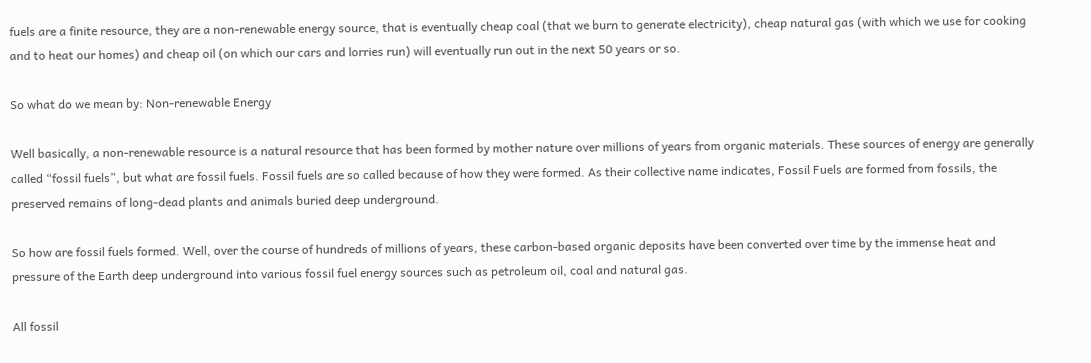fuels are a finite resource, they are a non-renewable energy source, that is eventually cheap coal (that we burn to generate electricity), cheap natural gas (with which we use for cooking and to heat our homes) and cheap oil (on which our cars and lorries run) will eventually run out in the next 50 years or so.

So what do we mean by: Non-renewable Energy

Well basically, a non-renewable resource is a natural resource that has been formed by mother nature over millions of years from organic materials. These sources of energy are generally called “fossil fuels”, but what are fossil fuels. Fossil fuels are so called because of how they were formed. As their collective name indicates, Fossil Fuels are formed from fossils, the preserved remains of long-dead plants and animals buried deep underground.

So how are fossil fuels formed. Well, over the course of hundreds of millions of years, these carbon-based organic deposits have been converted over time by the immense heat and pressure of the Earth deep underground into various fossil fuel energy sources such as petroleum oil, coal and natural gas.

All fossil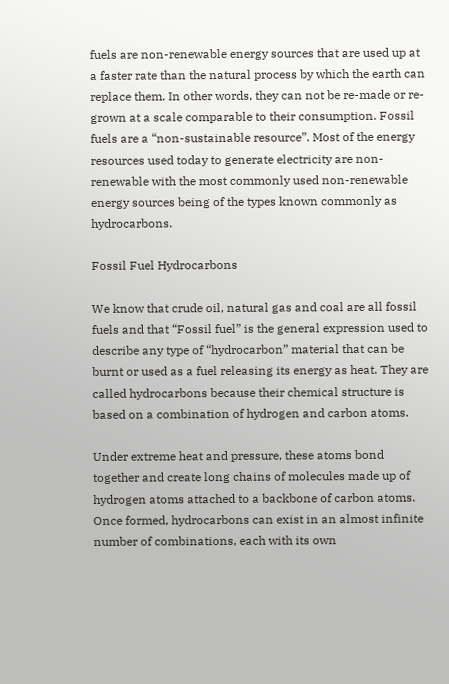fuels are non-renewable energy sources that are used up at a faster rate than the natural process by which the earth can replace them. In other words, they can not be re-made or re-grown at a scale comparable to their consumption. Fossil fuels are a “non-sustainable resource”. Most of the energy resources used today to generate electricity are non-renewable with the most commonly used non-renewable energy sources being of the types known commonly as hydrocarbons.

Fossil Fuel Hydrocarbons

We know that crude oil, natural gas and coal are all fossil fuels and that “Fossil fuel” is the general expression used to describe any type of “hydrocarbon” material that can be burnt or used as a fuel releasing its energy as heat. They are called hydrocarbons because their chemical structure is based on a combination of hydrogen and carbon atoms.

Under extreme heat and pressure, these atoms bond together and create long chains of molecules made up of hydrogen atoms attached to a backbone of carbon atoms. Once formed, hydrocarbons can exist in an almost infinite number of combinations, each with its own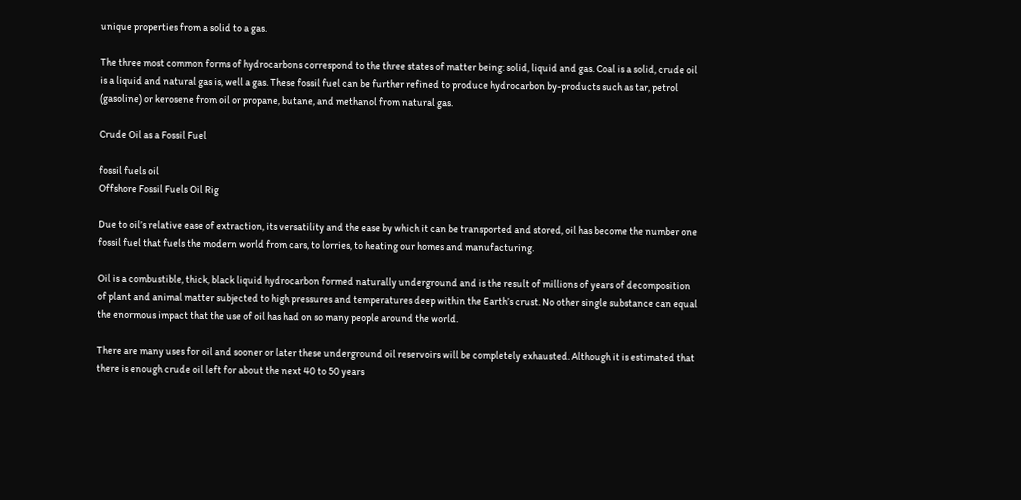unique properties from a solid to a gas.

The three most common forms of hydrocarbons correspond to the three states of matter being: solid, liquid and gas. Coal is a solid, crude oil is a liquid and natural gas is, well a gas. These fossil fuel can be further refined to produce hydrocarbon by-products such as tar, petrol (gasoline) or kerosene from oil or propane, butane, and methanol from natural gas.

Crude Oil as a Fossil Fuel

fossil fuels oil
Offshore Fossil Fuels Oil Rig

Due to oil’s relative ease of extraction, its versatility and the ease by which it can be transported and stored, oil has become the number one fossil fuel that fuels the modern world from cars, to lorries, to heating our homes and manufacturing.

Oil is a combustible, thick, black liquid hydrocarbon formed naturally underground and is the result of millions of years of decomposition of plant and animal matter subjected to high pressures and temperatures deep within the Earth’s crust. No other single substance can equal the enormous impact that the use of oil has had on so many people around the world.

There are many uses for oil and sooner or later these underground oil reservoirs will be completely exhausted. Although it is estimated that there is enough crude oil left for about the next 40 to 50 years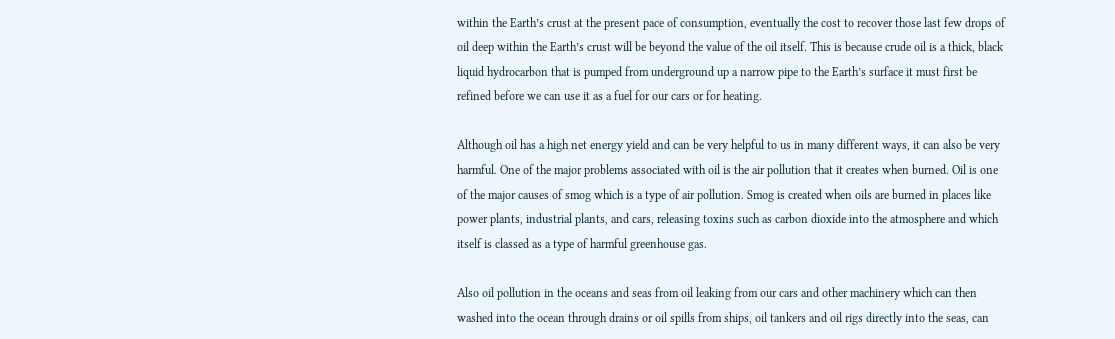within the Earth’s crust at the present pace of consumption, eventually the cost to recover those last few drops of oil deep within the Earth’s crust will be beyond the value of the oil itself. This is because crude oil is a thick, black liquid hydrocarbon that is pumped from underground up a narrow pipe to the Earth’s surface it must first be refined before we can use it as a fuel for our cars or for heating.

Although oil has a high net energy yield and can be very helpful to us in many different ways, it can also be very harmful. One of the major problems associated with oil is the air pollution that it creates when burned. Oil is one of the major causes of smog which is a type of air pollution. Smog is created when oils are burned in places like power plants, industrial plants, and cars, releasing toxins such as carbon dioxide into the atmosphere and which itself is classed as a type of harmful greenhouse gas.

Also oil pollution in the oceans and seas from oil leaking from our cars and other machinery which can then washed into the ocean through drains or oil spills from ships, oil tankers and oil rigs directly into the seas, can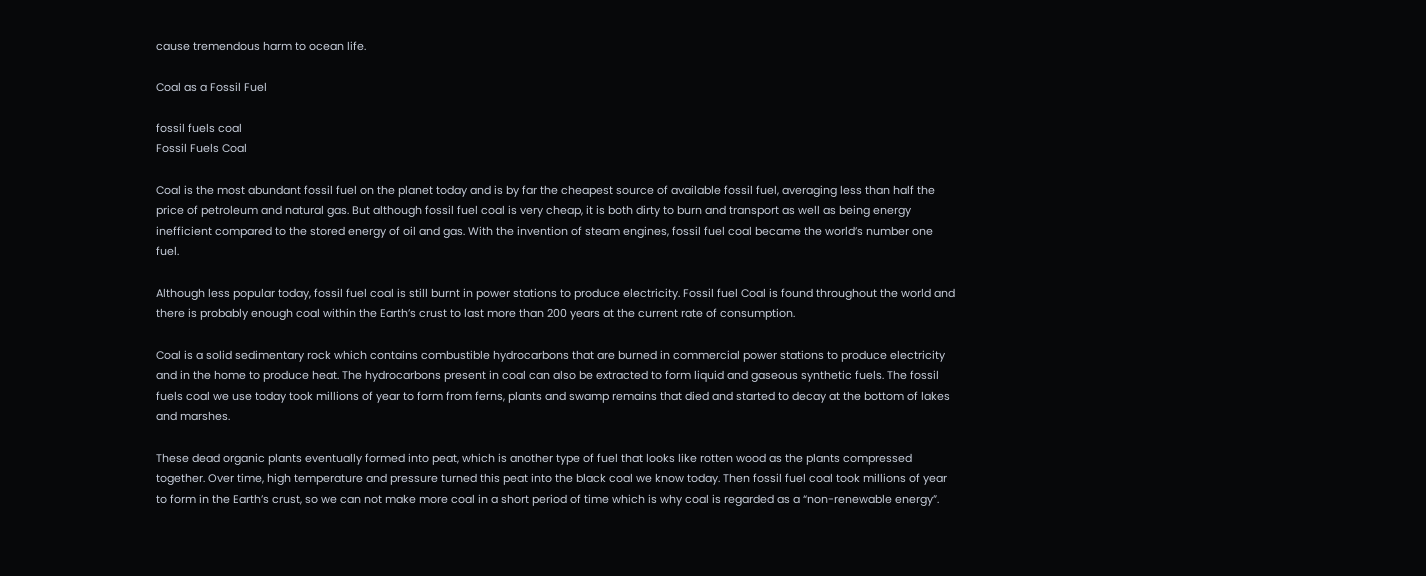cause tremendous harm to ocean life.

Coal as a Fossil Fuel

fossil fuels coal
Fossil Fuels Coal

Coal is the most abundant fossil fuel on the planet today and is by far the cheapest source of available fossil fuel, averaging less than half the price of petroleum and natural gas. But although fossil fuel coal is very cheap, it is both dirty to burn and transport as well as being energy inefficient compared to the stored energy of oil and gas. With the invention of steam engines, fossil fuel coal became the world’s number one fuel.

Although less popular today, fossil fuel coal is still burnt in power stations to produce electricity. Fossil fuel Coal is found throughout the world and there is probably enough coal within the Earth’s crust to last more than 200 years at the current rate of consumption.

Coal is a solid sedimentary rock which contains combustible hydrocarbons that are burned in commercial power stations to produce electricity and in the home to produce heat. The hydrocarbons present in coal can also be extracted to form liquid and gaseous synthetic fuels. The fossil fuels coal we use today took millions of year to form from ferns, plants and swamp remains that died and started to decay at the bottom of lakes and marshes.

These dead organic plants eventually formed into peat, which is another type of fuel that looks like rotten wood as the plants compressed together. Over time, high temperature and pressure turned this peat into the black coal we know today. Then fossil fuel coal took millions of year to form in the Earth’s crust, so we can not make more coal in a short period of time which is why coal is regarded as a “non-renewable energy”.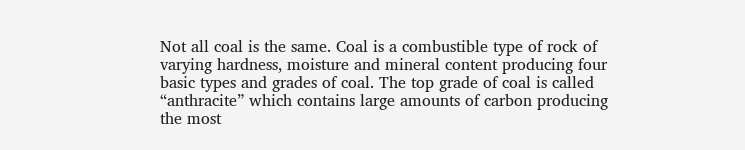Not all coal is the same. Coal is a combustible type of rock of varying hardness, moisture and mineral content producing four basic types and grades of coal. The top grade of coal is called “anthracite” which contains large amounts of carbon producing the most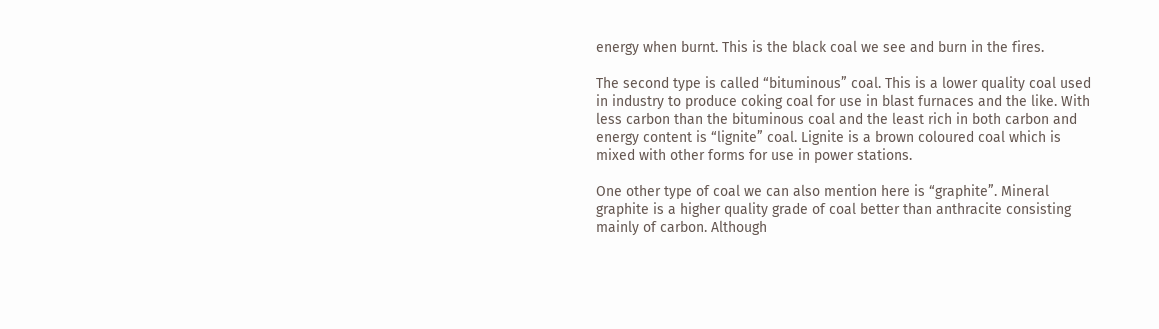energy when burnt. This is the black coal we see and burn in the fires.

The second type is called “bituminous” coal. This is a lower quality coal used in industry to produce coking coal for use in blast furnaces and the like. With less carbon than the bituminous coal and the least rich in both carbon and energy content is “lignite” coal. Lignite is a brown coloured coal which is mixed with other forms for use in power stations.

One other type of coal we can also mention here is “graphite”. Mineral graphite is a higher quality grade of coal better than anthracite consisting mainly of carbon. Although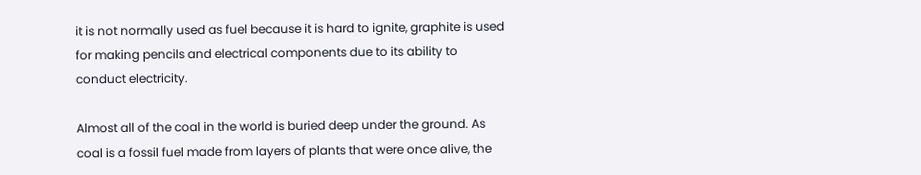it is not normally used as fuel because it is hard to ignite, graphite is used for making pencils and electrical components due to its ability to conduct electricity.

Almost all of the coal in the world is buried deep under the ground. As coal is a fossil fuel made from layers of plants that were once alive, the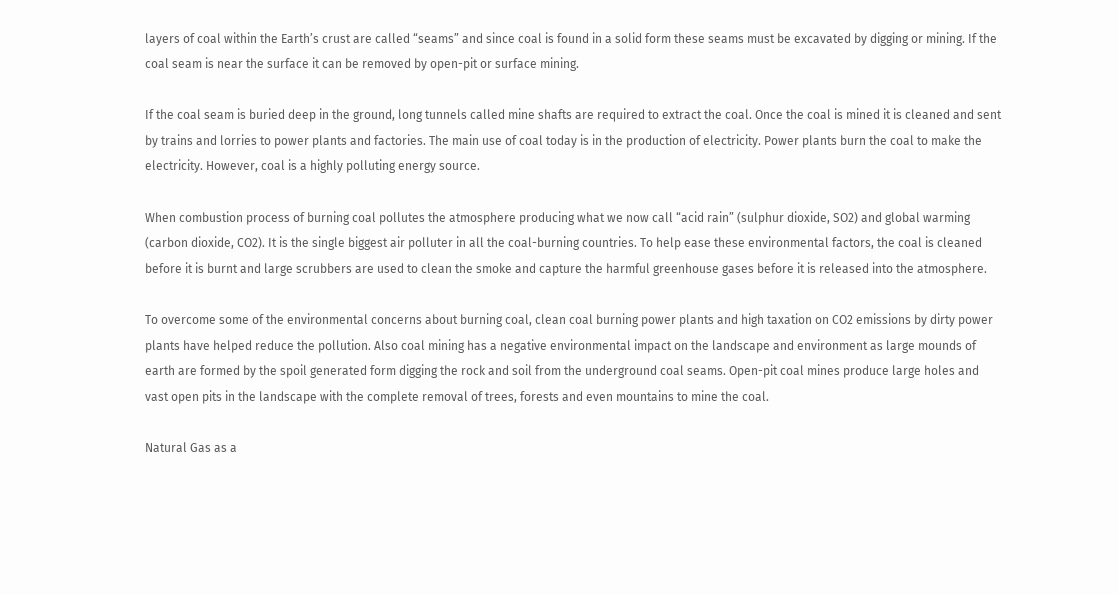layers of coal within the Earth’s crust are called “seams” and since coal is found in a solid form these seams must be excavated by digging or mining. If the coal seam is near the surface it can be removed by open-pit or surface mining.

If the coal seam is buried deep in the ground, long tunnels called mine shafts are required to extract the coal. Once the coal is mined it is cleaned and sent by trains and lorries to power plants and factories. The main use of coal today is in the production of electricity. Power plants burn the coal to make the electricity. However, coal is a highly polluting energy source.

When combustion process of burning coal pollutes the atmosphere producing what we now call “acid rain” (sulphur dioxide, SO2) and global warming (carbon dioxide, CO2). It is the single biggest air polluter in all the coal-burning countries. To help ease these environmental factors, the coal is cleaned before it is burnt and large scrubbers are used to clean the smoke and capture the harmful greenhouse gases before it is released into the atmosphere.

To overcome some of the environmental concerns about burning coal, clean coal burning power plants and high taxation on CO2 emissions by dirty power plants have helped reduce the pollution. Also coal mining has a negative environmental impact on the landscape and environment as large mounds of earth are formed by the spoil generated form digging the rock and soil from the underground coal seams. Open-pit coal mines produce large holes and vast open pits in the landscape with the complete removal of trees, forests and even mountains to mine the coal.

Natural Gas as a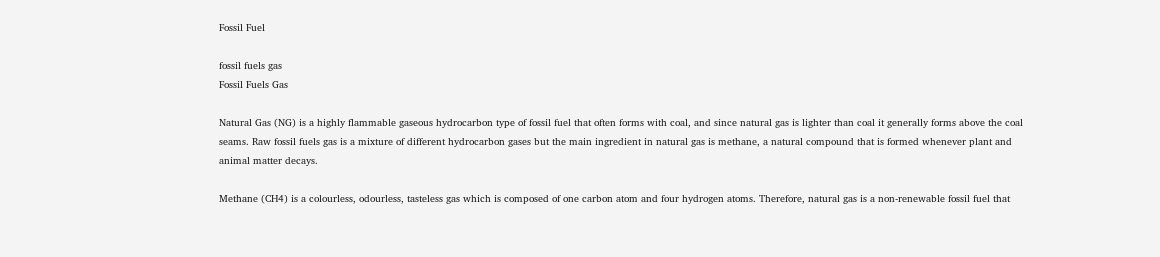Fossil Fuel

fossil fuels gas
Fossil Fuels Gas

Natural Gas (NG) is a highly flammable gaseous hydrocarbon type of fossil fuel that often forms with coal, and since natural gas is lighter than coal it generally forms above the coal seams. Raw fossil fuels gas is a mixture of different hydrocarbon gases but the main ingredient in natural gas is methane, a natural compound that is formed whenever plant and animal matter decays.

Methane (CH4) is a colourless, odourless, tasteless gas which is composed of one carbon atom and four hydrogen atoms. Therefore, natural gas is a non-renewable fossil fuel that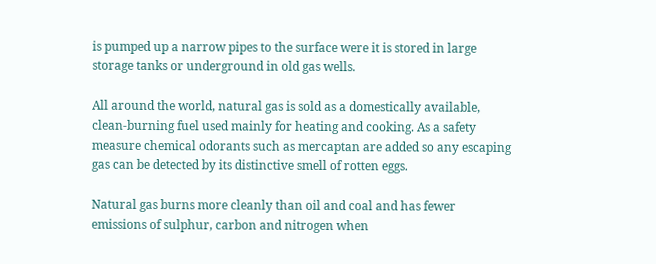is pumped up a narrow pipes to the surface were it is stored in large storage tanks or underground in old gas wells.

All around the world, natural gas is sold as a domestically available, clean-burning fuel used mainly for heating and cooking. As a safety measure chemical odorants such as mercaptan are added so any escaping gas can be detected by its distinctive smell of rotten eggs.

Natural gas burns more cleanly than oil and coal and has fewer emissions of sulphur, carbon and nitrogen when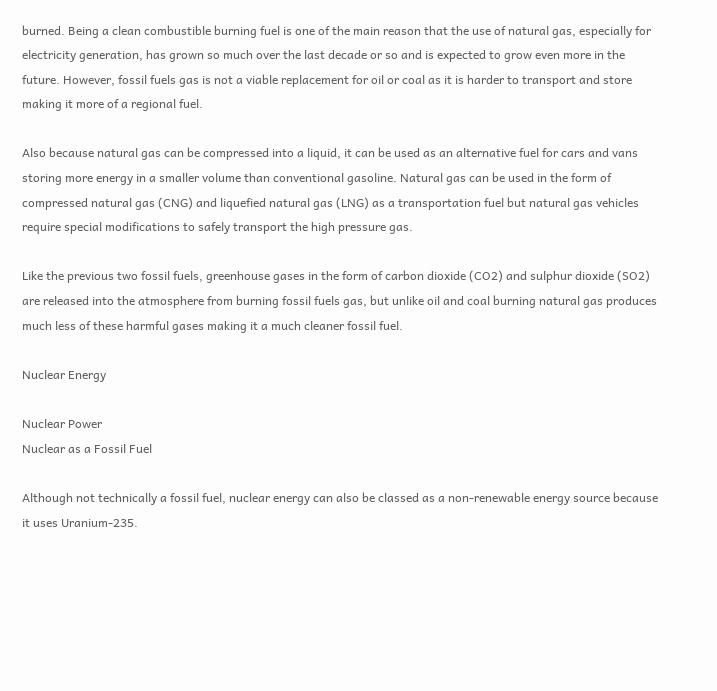burned. Being a clean combustible burning fuel is one of the main reason that the use of natural gas, especially for electricity generation, has grown so much over the last decade or so and is expected to grow even more in the future. However, fossil fuels gas is not a viable replacement for oil or coal as it is harder to transport and store making it more of a regional fuel.

Also because natural gas can be compressed into a liquid, it can be used as an alternative fuel for cars and vans storing more energy in a smaller volume than conventional gasoline. Natural gas can be used in the form of compressed natural gas (CNG) and liquefied natural gas (LNG) as a transportation fuel but natural gas vehicles require special modifications to safely transport the high pressure gas.

Like the previous two fossil fuels, greenhouse gases in the form of carbon dioxide (CO2) and sulphur dioxide (SO2) are released into the atmosphere from burning fossil fuels gas, but unlike oil and coal burning natural gas produces much less of these harmful gases making it a much cleaner fossil fuel.

Nuclear Energy

Nuclear Power
Nuclear as a Fossil Fuel

Although not technically a fossil fuel, nuclear energy can also be classed as a non-renewable energy source because it uses Uranium-235.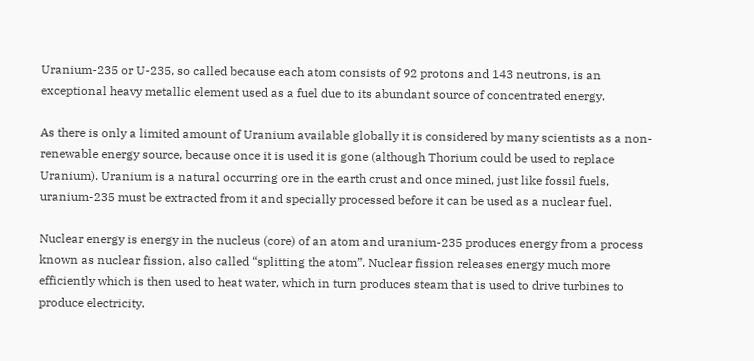Uranium-235 or U-235, so called because each atom consists of 92 protons and 143 neutrons, is an exceptional heavy metallic element used as a fuel due to its abundant source of concentrated energy.

As there is only a limited amount of Uranium available globally it is considered by many scientists as a non-renewable energy source, because once it is used it is gone (although Thorium could be used to replace Uranium). Uranium is a natural occurring ore in the earth crust and once mined, just like fossil fuels, uranium-235 must be extracted from it and specially processed before it can be used as a nuclear fuel.

Nuclear energy is energy in the nucleus (core) of an atom and uranium-235 produces energy from a process known as nuclear fission, also called “splitting the atom”. Nuclear fission releases energy much more efficiently which is then used to heat water, which in turn produces steam that is used to drive turbines to produce electricity.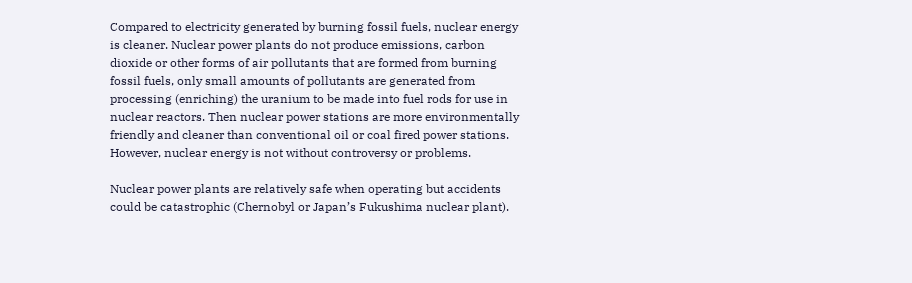Compared to electricity generated by burning fossil fuels, nuclear energy is cleaner. Nuclear power plants do not produce emissions, carbon dioxide or other forms of air pollutants that are formed from burning fossil fuels, only small amounts of pollutants are generated from processing (enriching) the uranium to be made into fuel rods for use in nuclear reactors. Then nuclear power stations are more environmentally friendly and cleaner than conventional oil or coal fired power stations. However, nuclear energy is not without controversy or problems.

Nuclear power plants are relatively safe when operating but accidents could be catastrophic (Chernobyl or Japan’s Fukushima nuclear plant).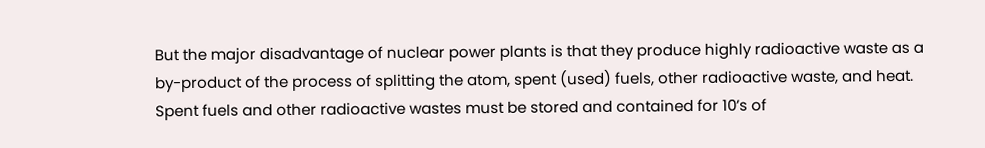But the major disadvantage of nuclear power plants is that they produce highly radioactive waste as a by-product of the process of splitting the atom, spent (used) fuels, other radioactive waste, and heat. Spent fuels and other radioactive wastes must be stored and contained for 10’s of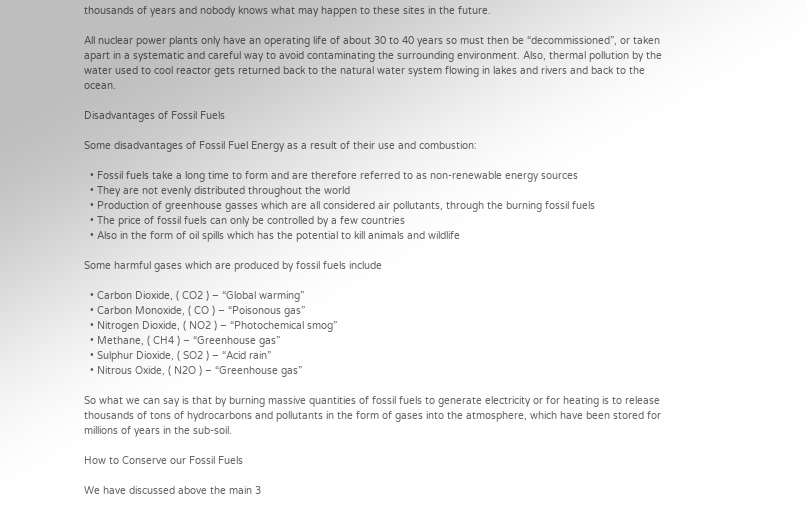thousands of years and nobody knows what may happen to these sites in the future.

All nuclear power plants only have an operating life of about 30 to 40 years so must then be “decommissioned”, or taken apart in a systematic and careful way to avoid contaminating the surrounding environment. Also, thermal pollution by the water used to cool reactor gets returned back to the natural water system flowing in lakes and rivers and back to the ocean.

Disadvantages of Fossil Fuels

Some disadvantages of Fossil Fuel Energy as a result of their use and combustion:

  • Fossil fuels take a long time to form and are therefore referred to as non-renewable energy sources
  • They are not evenly distributed throughout the world
  • Production of greenhouse gasses which are all considered air pollutants, through the burning fossil fuels
  • The price of fossil fuels can only be controlled by a few countries
  • Also in the form of oil spills which has the potential to kill animals and wildlife

Some harmful gases which are produced by fossil fuels include

  • Carbon Dioxide, ( CO2 ) – “Global warming”
  • Carbon Monoxide, ( CO ) – “Poisonous gas”
  • Nitrogen Dioxide, ( NO2 ) – “Photochemical smog”
  • Methane, ( CH4 ) – “Greenhouse gas”
  • Sulphur Dioxide, ( SO2 ) – “Acid rain”
  • Nitrous Oxide, ( N2O ) – “Greenhouse gas”

So what we can say is that by burning massive quantities of fossil fuels to generate electricity or for heating is to release thousands of tons of hydrocarbons and pollutants in the form of gases into the atmosphere, which have been stored for millions of years in the sub-soil.

How to Conserve our Fossil Fuels

We have discussed above the main 3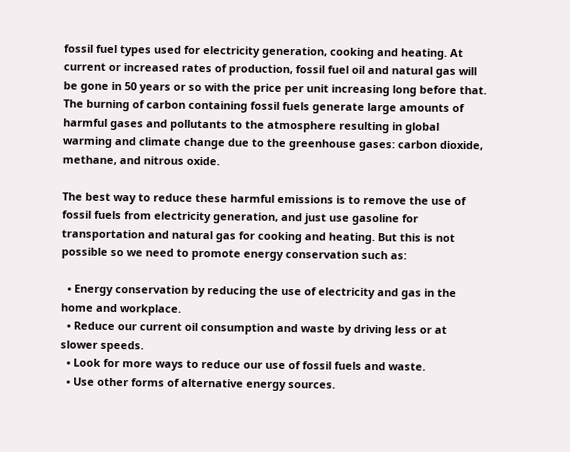fossil fuel types used for electricity generation, cooking and heating. At current or increased rates of production, fossil fuel oil and natural gas will be gone in 50 years or so with the price per unit increasing long before that. The burning of carbon containing fossil fuels generate large amounts of harmful gases and pollutants to the atmosphere resulting in global warming and climate change due to the greenhouse gases: carbon dioxide, methane, and nitrous oxide.

The best way to reduce these harmful emissions is to remove the use of fossil fuels from electricity generation, and just use gasoline for transportation and natural gas for cooking and heating. But this is not possible so we need to promote energy conservation such as:

  • Energy conservation by reducing the use of electricity and gas in the home and workplace.
  • Reduce our current oil consumption and waste by driving less or at slower speeds.
  • Look for more ways to reduce our use of fossil fuels and waste.
  • Use other forms of alternative energy sources.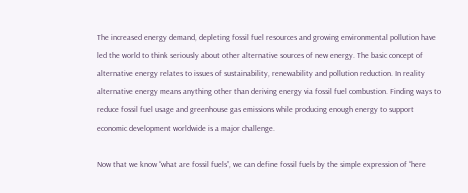The increased energy demand, depleting fossil fuel resources and growing environmental pollution have led the world to think seriously about other alternative sources of new energy. The basic concept of alternative energy relates to issues of sustainability, renewability and pollution reduction. In reality alternative energy means anything other than deriving energy via fossil fuel combustion. Finding ways to reduce fossil fuel usage and greenhouse gas emissions while producing enough energy to support economic development worldwide is a major challenge.

Now that we know “what are fossil fuels”, we can define fossil fuels by the simple expression of “here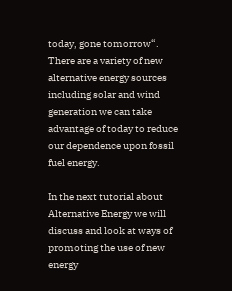today, gone tomorrow“. There are a variety of new alternative energy sources including solar and wind generation we can take advantage of today to reduce our dependence upon fossil fuel energy.

In the next tutorial about Alternative Energy we will discuss and look at ways of promoting the use of new energy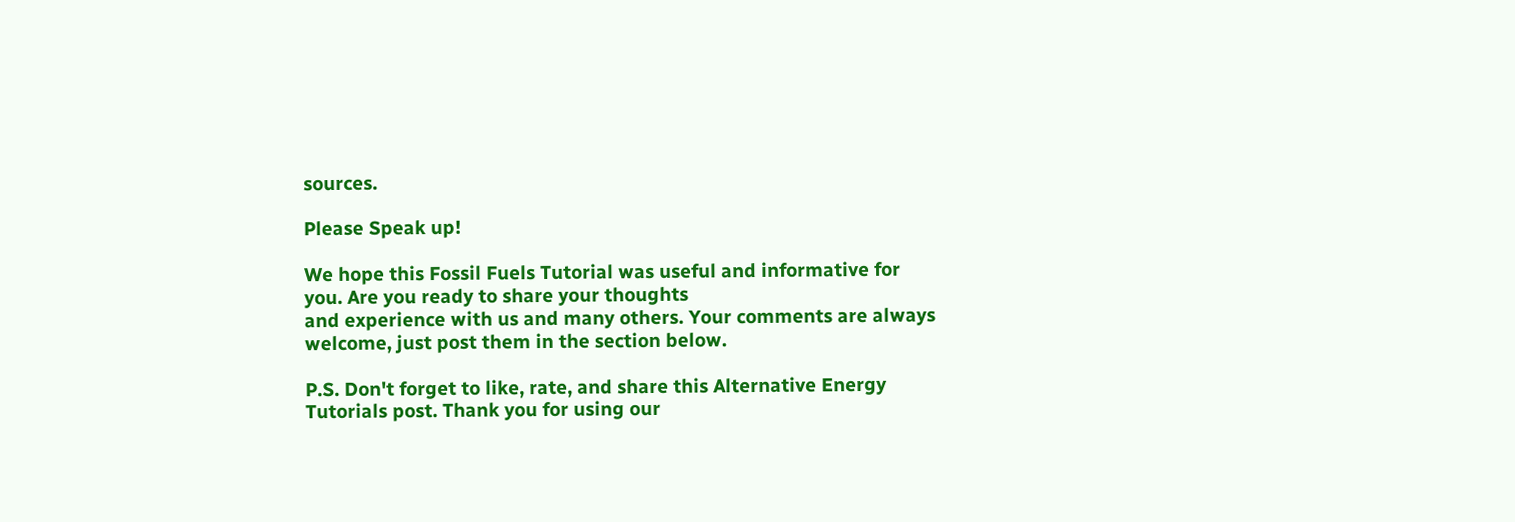sources.

Please Speak up!

We hope this Fossil Fuels Tutorial was useful and informative for you. Are you ready to share your thoughts
and experience with us and many others. Your comments are always welcome, just post them in the section below.

P.S. Don't forget to like, rate, and share this Alternative Energy Tutorials post. Thank you for using our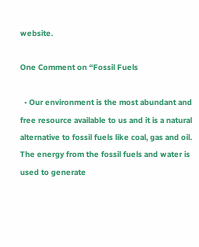website.

One Comment on “Fossil Fuels

  • Our environment is the most abundant and free resource available to us and it is a natural alternative to fossil fuels like coal, gas and oil. The energy from the fossil fuels and water is used to generate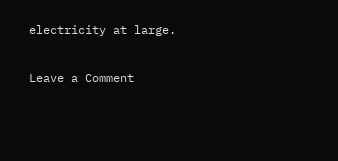electricity at large.

Leave a Comment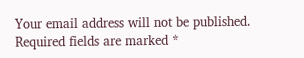Your email address will not be published. Required fields are marked *